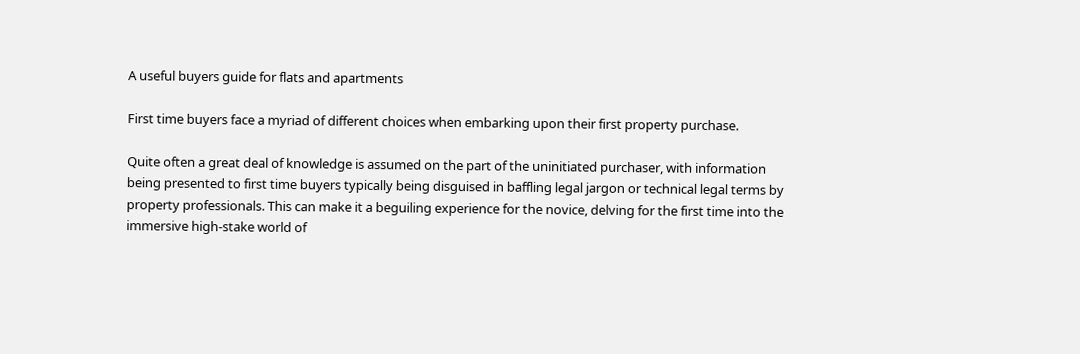A useful buyers guide for flats and apartments

First time buyers face a myriad of different choices when embarking upon their first property purchase.

Quite often a great deal of knowledge is assumed on the part of the uninitiated purchaser, with information being presented to first time buyers typically being disguised in baffling legal jargon or technical legal terms by property professionals. This can make it a beguiling experience for the novice, delving for the first time into the immersive high-stake world of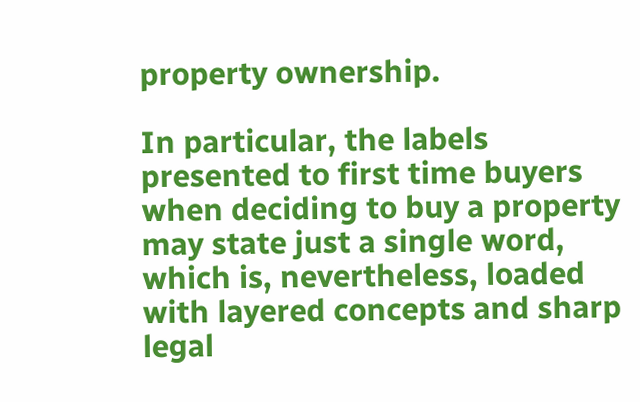property ownership.

In particular, the labels presented to first time buyers when deciding to buy a property may state just a single word, which is, nevertheless, loaded with layered concepts and sharp legal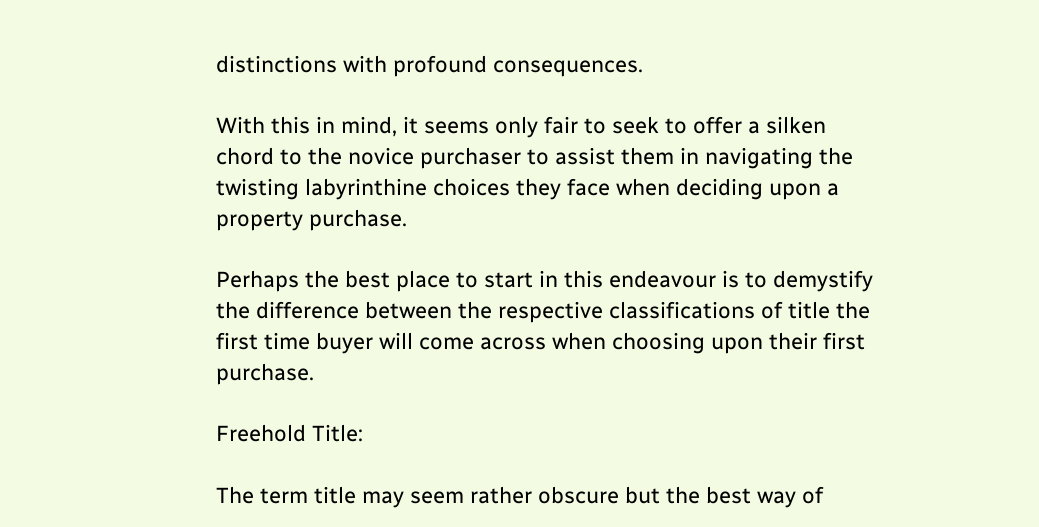distinctions with profound consequences.

With this in mind, it seems only fair to seek to offer a silken chord to the novice purchaser to assist them in navigating the twisting labyrinthine choices they face when deciding upon a property purchase.

Perhaps the best place to start in this endeavour is to demystify the difference between the respective classifications of title the first time buyer will come across when choosing upon their first purchase.

Freehold Title:

The term title may seem rather obscure but the best way of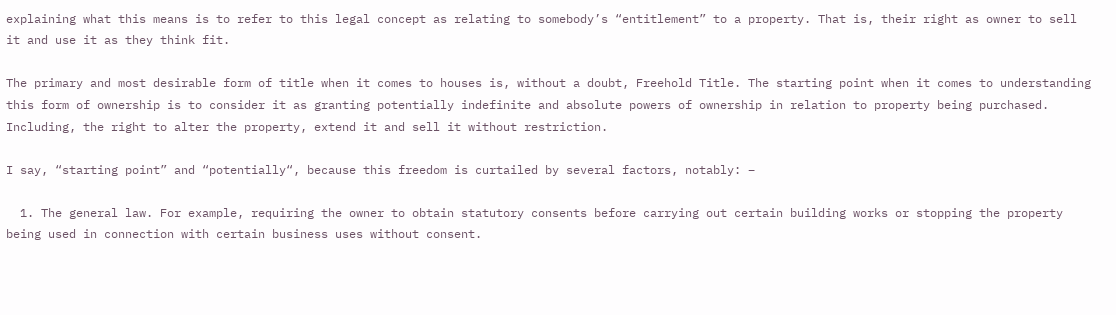explaining what this means is to refer to this legal concept as relating to somebody’s “entitlement” to a property. That is, their right as owner to sell it and use it as they think fit.

The primary and most desirable form of title when it comes to houses is, without a doubt, Freehold Title. The starting point when it comes to understanding this form of ownership is to consider it as granting potentially indefinite and absolute powers of ownership in relation to property being purchased. Including, the right to alter the property, extend it and sell it without restriction.

I say, “starting point” and “potentially“, because this freedom is curtailed by several factors, notably: –

  1. The general law. For example, requiring the owner to obtain statutory consents before carrying out certain building works or stopping the property being used in connection with certain business uses without consent.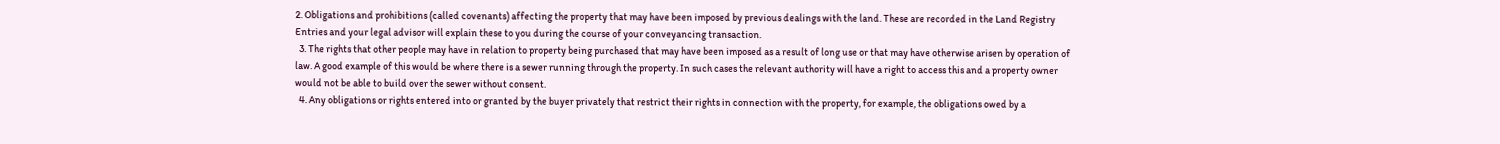2. Obligations and prohibitions (called covenants) affecting the property that may have been imposed by previous dealings with the land. These are recorded in the Land Registry Entries and your legal advisor will explain these to you during the course of your conveyancing transaction.
  3. The rights that other people may have in relation to property being purchased that may have been imposed as a result of long use or that may have otherwise arisen by operation of law. A good example of this would be where there is a sewer running through the property. In such cases the relevant authority will have a right to access this and a property owner would not be able to build over the sewer without consent.
  4. Any obligations or rights entered into or granted by the buyer privately that restrict their rights in connection with the property, for example, the obligations owed by a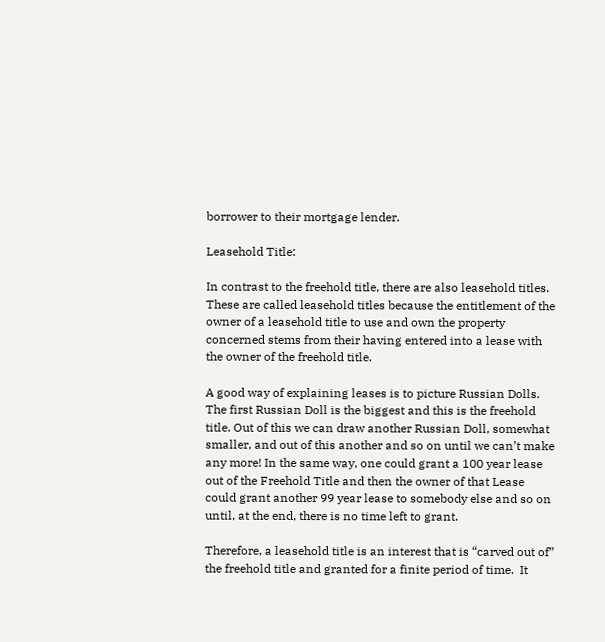borrower to their mortgage lender.

Leasehold Title:

In contrast to the freehold title, there are also leasehold titles. These are called leasehold titles because the entitlement of the owner of a leasehold title to use and own the property concerned stems from their having entered into a lease with the owner of the freehold title.

A good way of explaining leases is to picture Russian Dolls. The first Russian Doll is the biggest and this is the freehold title. Out of this we can draw another Russian Doll, somewhat smaller, and out of this another and so on until we can’t make any more! In the same way, one could grant a 100 year lease out of the Freehold Title and then the owner of that Lease could grant another 99 year lease to somebody else and so on until, at the end, there is no time left to grant.

Therefore, a leasehold title is an interest that is “carved out of” the freehold title and granted for a finite period of time.  It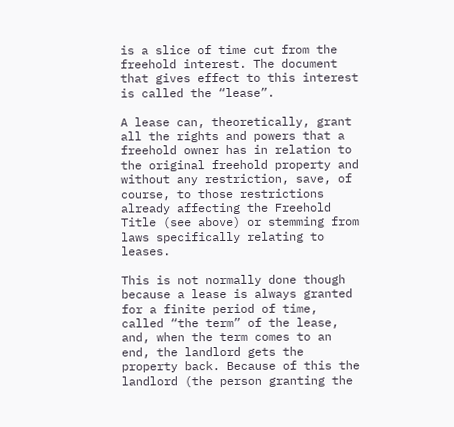is a slice of time cut from the freehold interest. The document that gives effect to this interest is called the “lease”.

A lease can, theoretically, grant all the rights and powers that a freehold owner has in relation to the original freehold property and without any restriction, save, of course, to those restrictions already affecting the Freehold Title (see above) or stemming from laws specifically relating to leases.

This is not normally done though because a lease is always granted for a finite period of time, called “the term” of the lease, and, when the term comes to an end, the landlord gets the property back. Because of this the landlord (the person granting the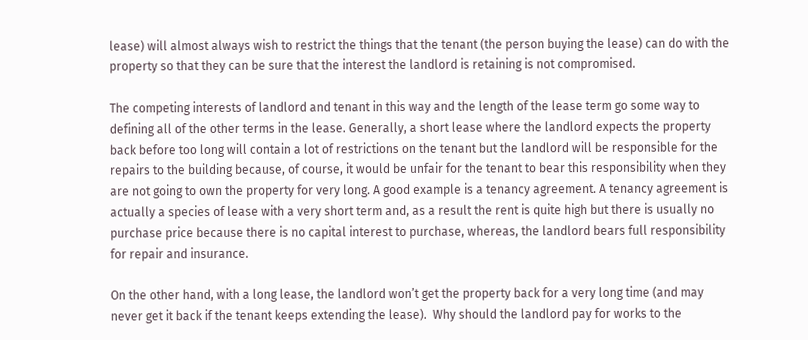lease) will almost always wish to restrict the things that the tenant (the person buying the lease) can do with the property so that they can be sure that the interest the landlord is retaining is not compromised.

The competing interests of landlord and tenant in this way and the length of the lease term go some way to defining all of the other terms in the lease. Generally, a short lease where the landlord expects the property back before too long will contain a lot of restrictions on the tenant but the landlord will be responsible for the repairs to the building because, of course, it would be unfair for the tenant to bear this responsibility when they are not going to own the property for very long. A good example is a tenancy agreement. A tenancy agreement is actually a species of lease with a very short term and, as a result the rent is quite high but there is usually no purchase price because there is no capital interest to purchase, whereas, the landlord bears full responsibility for repair and insurance.

On the other hand, with a long lease, the landlord won’t get the property back for a very long time (and may never get it back if the tenant keeps extending the lease).  Why should the landlord pay for works to the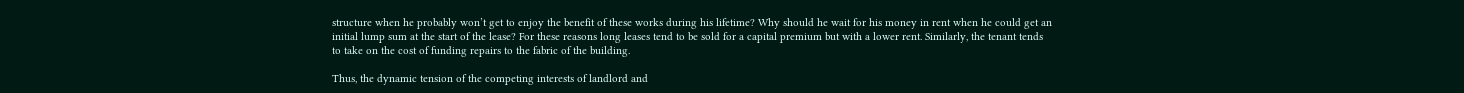structure when he probably won’t get to enjoy the benefit of these works during his lifetime? Why should he wait for his money in rent when he could get an initial lump sum at the start of the lease? For these reasons long leases tend to be sold for a capital premium but with a lower rent. Similarly, the tenant tends to take on the cost of funding repairs to the fabric of the building.

Thus, the dynamic tension of the competing interests of landlord and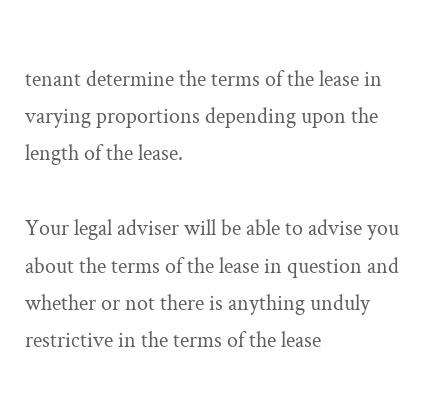tenant determine the terms of the lease in varying proportions depending upon the length of the lease.

Your legal adviser will be able to advise you about the terms of the lease in question and whether or not there is anything unduly restrictive in the terms of the lease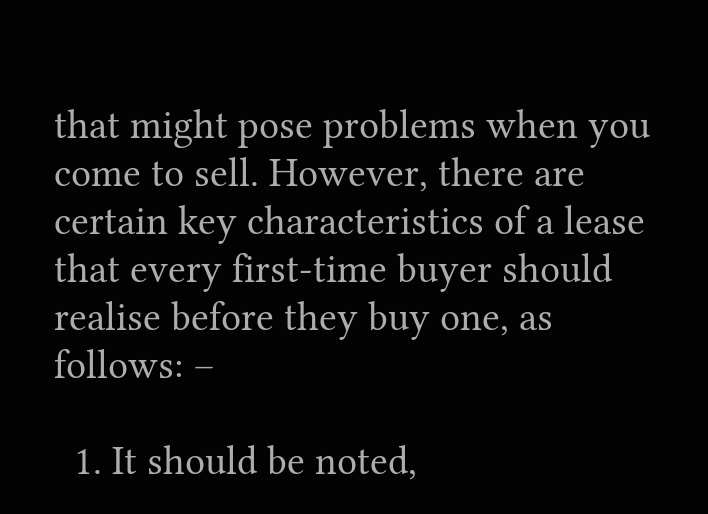that might pose problems when you come to sell. However, there are certain key characteristics of a lease that every first-time buyer should realise before they buy one, as follows: –

  1. It should be noted,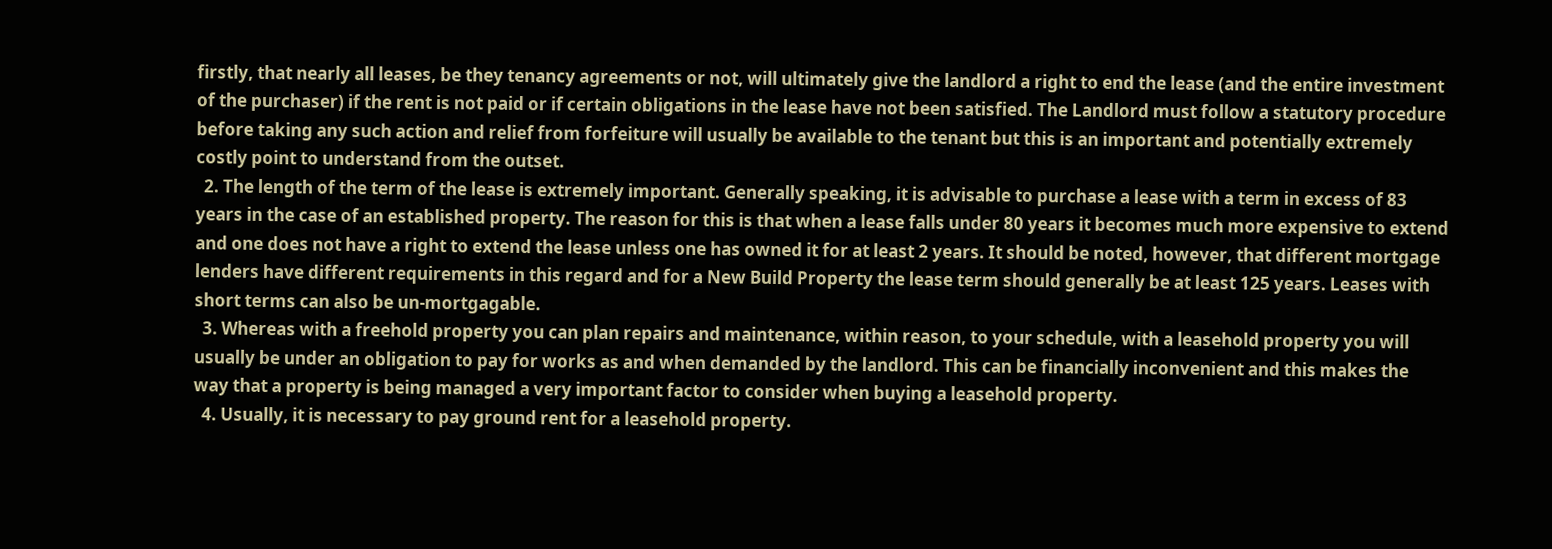firstly, that nearly all leases, be they tenancy agreements or not, will ultimately give the landlord a right to end the lease (and the entire investment of the purchaser) if the rent is not paid or if certain obligations in the lease have not been satisfied. The Landlord must follow a statutory procedure before taking any such action and relief from forfeiture will usually be available to the tenant but this is an important and potentially extremely costly point to understand from the outset.
  2. The length of the term of the lease is extremely important. Generally speaking, it is advisable to purchase a lease with a term in excess of 83 years in the case of an established property. The reason for this is that when a lease falls under 80 years it becomes much more expensive to extend and one does not have a right to extend the lease unless one has owned it for at least 2 years. It should be noted, however, that different mortgage lenders have different requirements in this regard and for a New Build Property the lease term should generally be at least 125 years. Leases with short terms can also be un-mortgagable.
  3. Whereas with a freehold property you can plan repairs and maintenance, within reason, to your schedule, with a leasehold property you will usually be under an obligation to pay for works as and when demanded by the landlord. This can be financially inconvenient and this makes the way that a property is being managed a very important factor to consider when buying a leasehold property.
  4. Usually, it is necessary to pay ground rent for a leasehold property.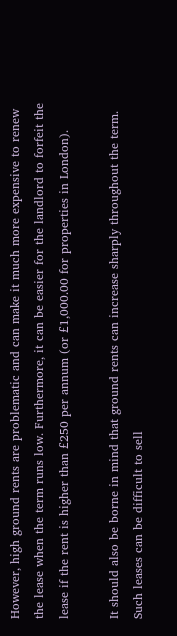However, high ground rents are problematic and can make it much more expensive to renew the lease when the term runs low. Furthermore, it can be easier for the landlord to forfeit the lease if the rent is higher than £250 per annum (or £1,000.00 for properties in London).

It should also be borne in mind that ground rents can increase sharply throughout the term. Such leases can be difficult to sell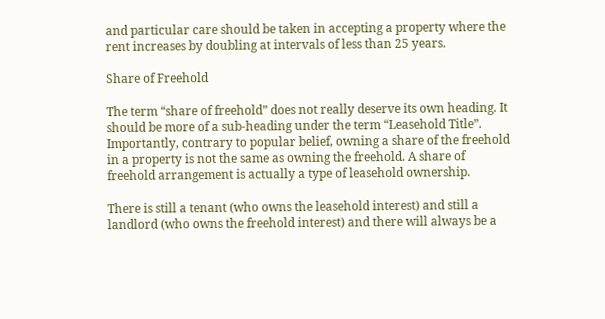and particular care should be taken in accepting a property where the rent increases by doubling at intervals of less than 25 years.

Share of Freehold

The term “share of freehold” does not really deserve its own heading. It should be more of a sub-heading under the term “Leasehold Title”. Importantly, contrary to popular belief, owning a share of the freehold in a property is not the same as owning the freehold. A share of freehold arrangement is actually a type of leasehold ownership.

There is still a tenant (who owns the leasehold interest) and still a landlord (who owns the freehold interest) and there will always be a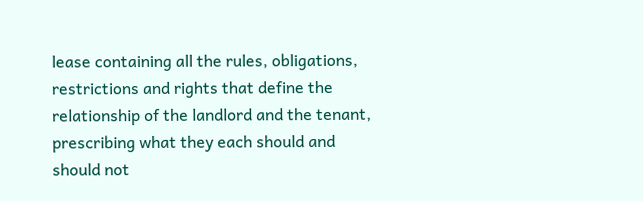lease containing all the rules, obligations, restrictions and rights that define the relationship of the landlord and the tenant, prescribing what they each should and should not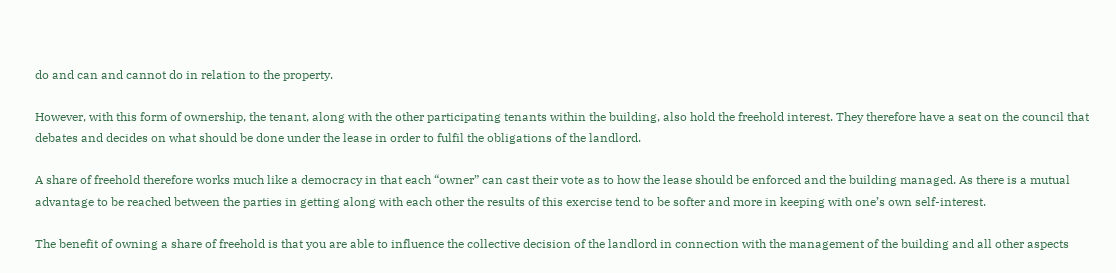do and can and cannot do in relation to the property.

However, with this form of ownership, the tenant, along with the other participating tenants within the building, also hold the freehold interest. They therefore have a seat on the council that debates and decides on what should be done under the lease in order to fulfil the obligations of the landlord.

A share of freehold therefore works much like a democracy in that each “owner” can cast their vote as to how the lease should be enforced and the building managed. As there is a mutual advantage to be reached between the parties in getting along with each other the results of this exercise tend to be softer and more in keeping with one’s own self-interest.

The benefit of owning a share of freehold is that you are able to influence the collective decision of the landlord in connection with the management of the building and all other aspects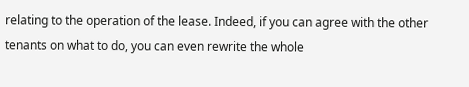relating to the operation of the lease. Indeed, if you can agree with the other tenants on what to do, you can even rewrite the whole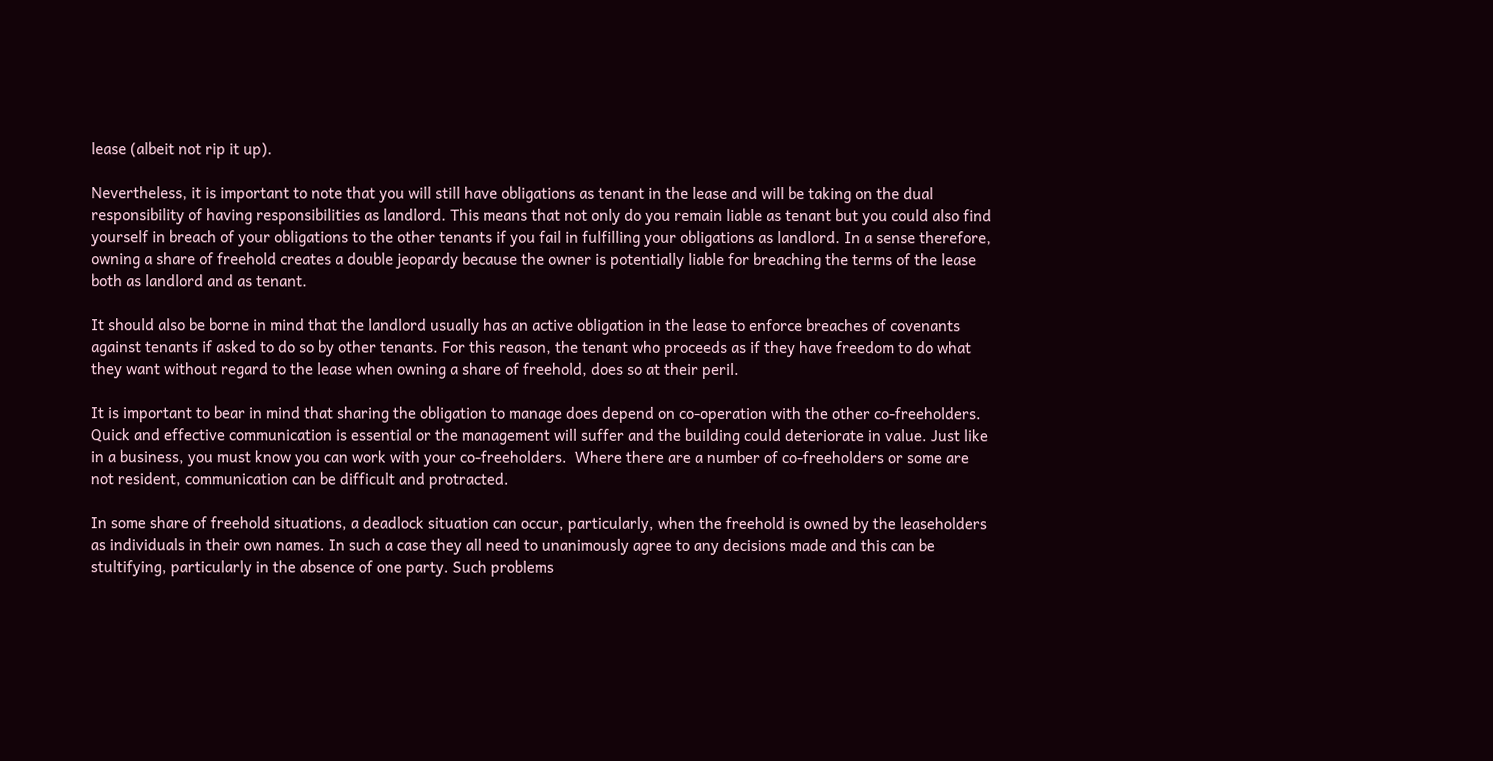lease (albeit not rip it up).

Nevertheless, it is important to note that you will still have obligations as tenant in the lease and will be taking on the dual responsibility of having responsibilities as landlord. This means that not only do you remain liable as tenant but you could also find yourself in breach of your obligations to the other tenants if you fail in fulfilling your obligations as landlord. In a sense therefore, owning a share of freehold creates a double jeopardy because the owner is potentially liable for breaching the terms of the lease both as landlord and as tenant.

It should also be borne in mind that the landlord usually has an active obligation in the lease to enforce breaches of covenants against tenants if asked to do so by other tenants. For this reason, the tenant who proceeds as if they have freedom to do what they want without regard to the lease when owning a share of freehold, does so at their peril.

It is important to bear in mind that sharing the obligation to manage does depend on co-operation with the other co-freeholders. Quick and effective communication is essential or the management will suffer and the building could deteriorate in value. Just like in a business, you must know you can work with your co-freeholders.  Where there are a number of co-freeholders or some are not resident, communication can be difficult and protracted.

In some share of freehold situations, a deadlock situation can occur, particularly, when the freehold is owned by the leaseholders as individuals in their own names. In such a case they all need to unanimously agree to any decisions made and this can be stultifying, particularly in the absence of one party. Such problems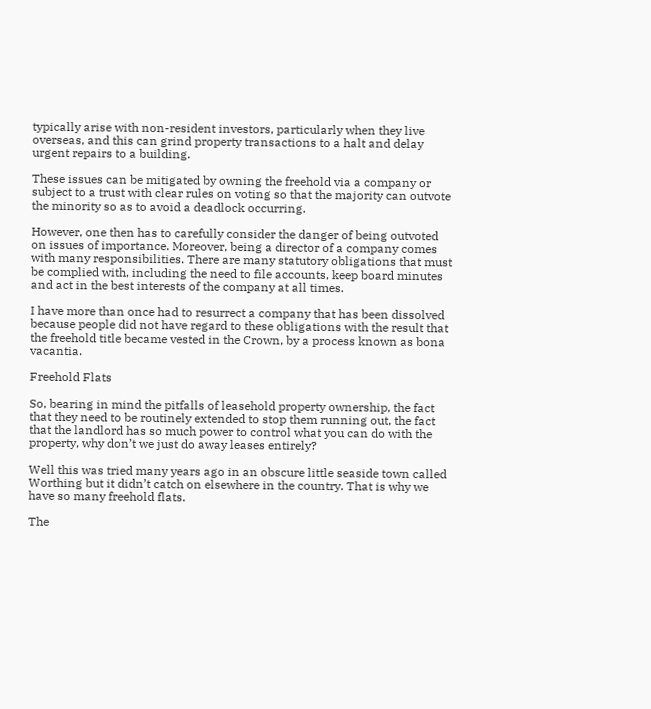typically arise with non-resident investors, particularly when they live overseas, and this can grind property transactions to a halt and delay urgent repairs to a building.

These issues can be mitigated by owning the freehold via a company or subject to a trust with clear rules on voting so that the majority can outvote the minority so as to avoid a deadlock occurring.

However, one then has to carefully consider the danger of being outvoted on issues of importance. Moreover, being a director of a company comes with many responsibilities. There are many statutory obligations that must be complied with, including the need to file accounts, keep board minutes and act in the best interests of the company at all times.

I have more than once had to resurrect a company that has been dissolved because people did not have regard to these obligations with the result that the freehold title became vested in the Crown, by a process known as bona vacantia.

Freehold Flats

So, bearing in mind the pitfalls of leasehold property ownership, the fact that they need to be routinely extended to stop them running out, the fact that the landlord has so much power to control what you can do with the property, why don’t we just do away leases entirely?

Well this was tried many years ago in an obscure little seaside town called Worthing but it didn’t catch on elsewhere in the country. That is why we have so many freehold flats.

The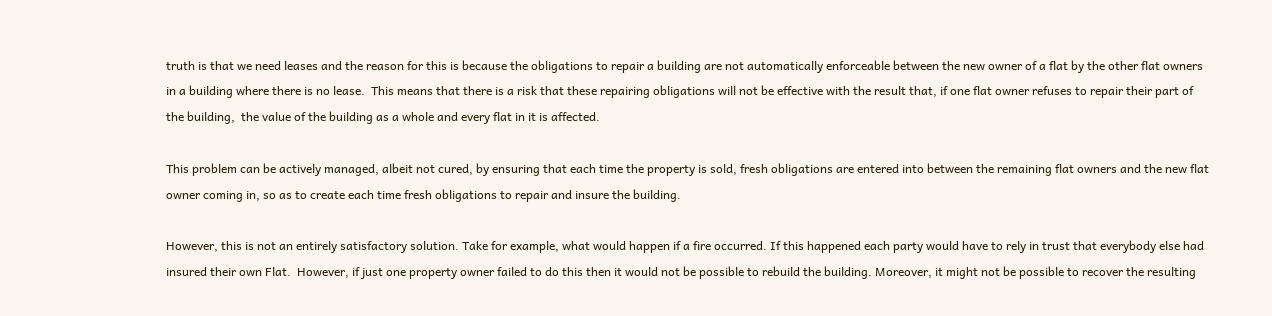truth is that we need leases and the reason for this is because the obligations to repair a building are not automatically enforceable between the new owner of a flat by the other flat owners in a building where there is no lease.  This means that there is a risk that these repairing obligations will not be effective with the result that, if one flat owner refuses to repair their part of the building,  the value of the building as a whole and every flat in it is affected.

This problem can be actively managed, albeit not cured, by ensuring that each time the property is sold, fresh obligations are entered into between the remaining flat owners and the new flat owner coming in, so as to create each time fresh obligations to repair and insure the building.

However, this is not an entirely satisfactory solution. Take for example, what would happen if a fire occurred. If this happened each party would have to rely in trust that everybody else had insured their own Flat.  However, if just one property owner failed to do this then it would not be possible to rebuild the building. Moreover, it might not be possible to recover the resulting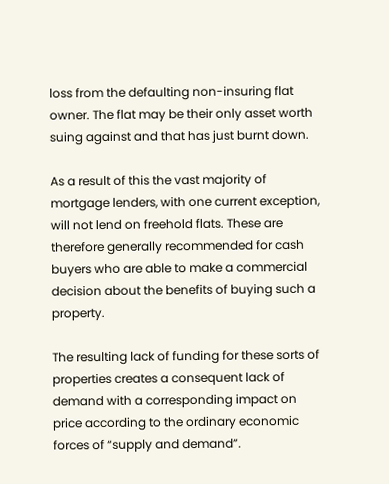loss from the defaulting non-insuring flat owner. The flat may be their only asset worth suing against and that has just burnt down.

As a result of this the vast majority of mortgage lenders, with one current exception, will not lend on freehold flats. These are therefore generally recommended for cash buyers who are able to make a commercial decision about the benefits of buying such a property.

The resulting lack of funding for these sorts of properties creates a consequent lack of demand with a corresponding impact on price according to the ordinary economic forces of “supply and demand”.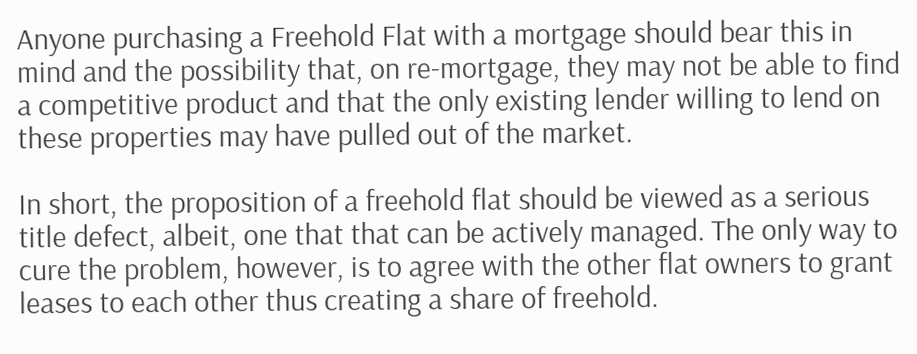Anyone purchasing a Freehold Flat with a mortgage should bear this in mind and the possibility that, on re-mortgage, they may not be able to find a competitive product and that the only existing lender willing to lend on these properties may have pulled out of the market.

In short, the proposition of a freehold flat should be viewed as a serious title defect, albeit, one that that can be actively managed. The only way to cure the problem, however, is to agree with the other flat owners to grant leases to each other thus creating a share of freehold.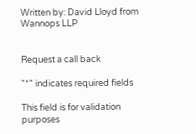Written by: David Lloyd from Wannops LLP


Request a call back

"*" indicates required fields

This field is for validation purposes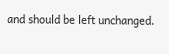and should be left unchanged.